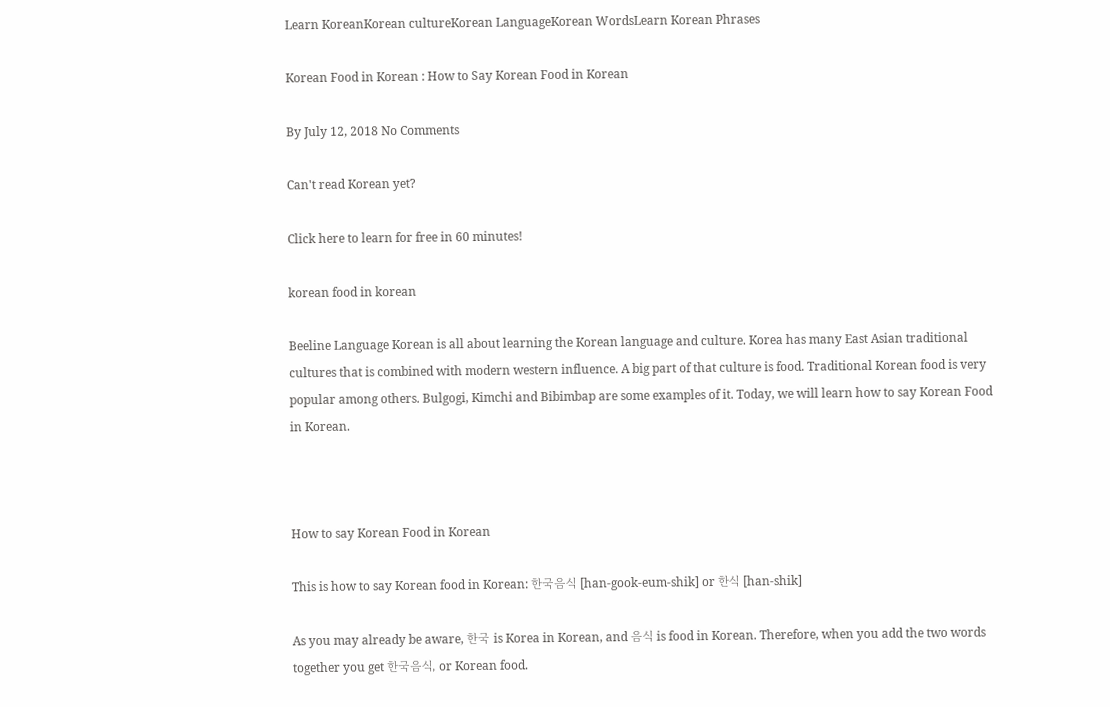Learn KoreanKorean cultureKorean LanguageKorean WordsLearn Korean Phrases

Korean Food in Korean : How to Say Korean Food in Korean

By July 12, 2018 No Comments

Can't read Korean yet?

Click here to learn for free in 60 minutes!

korean food in korean

Beeline Language Korean is all about learning the Korean language and culture. Korea has many East Asian traditional cultures that is combined with modern western influence. A big part of that culture is food. Traditional Korean food is very popular among others. Bulgogi, Kimchi and Bibimbap are some examples of it. Today, we will learn how to say Korean Food in Korean.



How to say Korean Food in Korean

This is how to say Korean food in Korean: 한국음식 [han-gook-eum-shik] or 한식 [han-shik]

As you may already be aware, 한국 is Korea in Korean, and 음식 is food in Korean. Therefore, when you add the two words together you get 한국음식, or Korean food.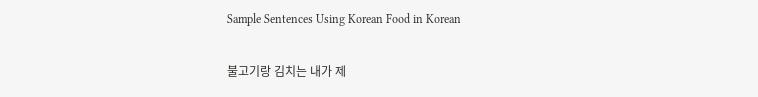Sample Sentences Using Korean Food in Korean

불고기랑 김치는 내가 제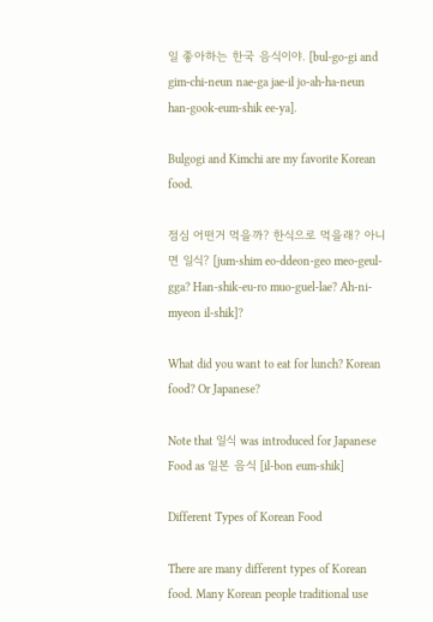일 좋아하는 한국 음식이야. [bul-go-gi and gim-chi-neun nae-ga jae-il jo-ah-ha-neun han-gook-eum-shik ee-ya].

Bulgogi and Kimchi are my favorite Korean food.

점심 어떤거 먹을까? 한식으로 먹을래? 아니면 일식? [jum-shim eo-ddeon-geo meo-geul-gga? Han-shik-eu-ro muo-guel-lae? Ah-ni-myeon il-shik]?

What did you want to eat for lunch? Korean food? Or Japanese?

Note that 일식 was introduced for Japanese Food as 일본 음식 [il-bon eum-shik]

Different Types of Korean Food

There are many different types of Korean food. Many Korean people traditional use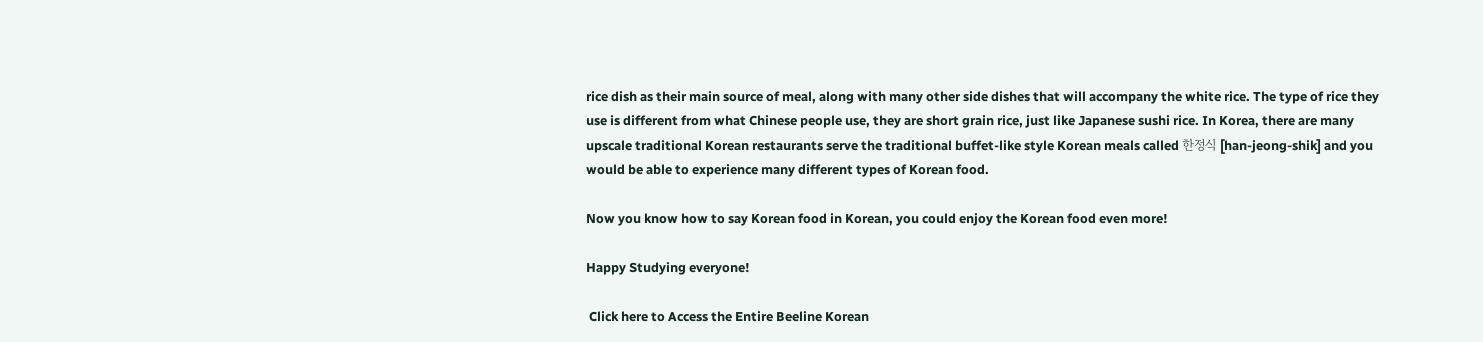rice dish as their main source of meal, along with many other side dishes that will accompany the white rice. The type of rice they use is different from what Chinese people use, they are short grain rice, just like Japanese sushi rice. In Korea, there are many upscale traditional Korean restaurants serve the traditional buffet-like style Korean meals called 한정식 [han-jeong-shik] and you would be able to experience many different types of Korean food.

Now you know how to say Korean food in Korean, you could enjoy the Korean food even more!

Happy Studying everyone!

 Click here to Access the Entire Beeline Korean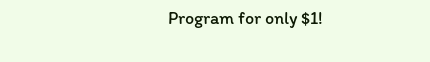Program for only $1!